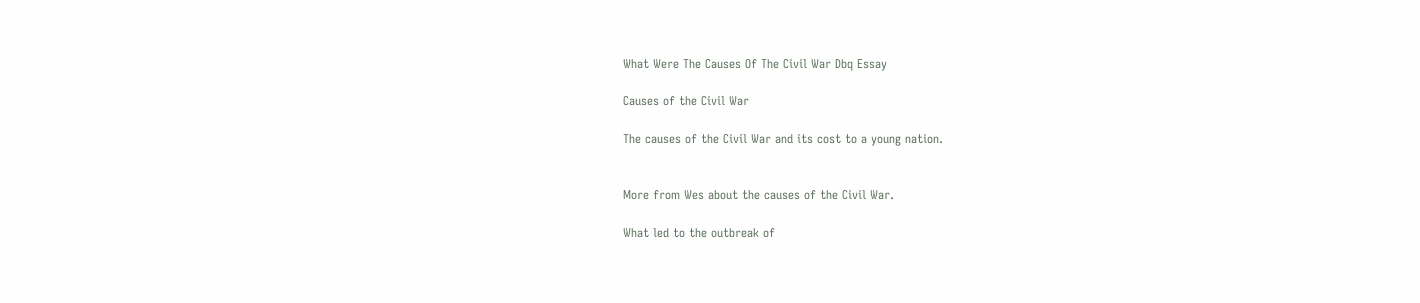What Were The Causes Of The Civil War Dbq Essay

Causes of the Civil War

The causes of the Civil War and its cost to a young nation.


More from Wes about the causes of the Civil War.

What led to the outbreak of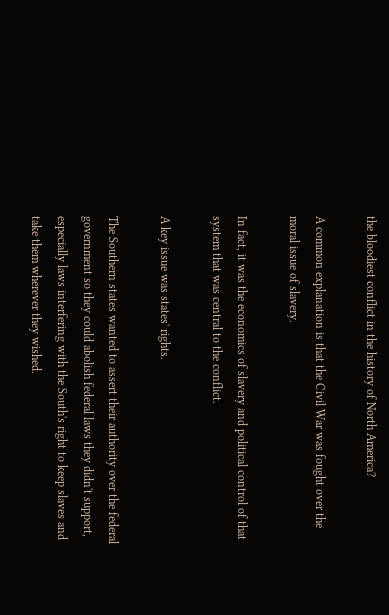the bloodiest conflict in the history of North America?

A common explanation is that the Civil War was fought over the moral issue of slavery.

In fact, it was the economics of slavery and political control of that system that was central to the conflict.

A key issue was states' rights.

The Southern states wanted to assert their authority over the federal government so they could abolish federal laws they didn't support, especially laws interfering with the South's right to keep slaves and take them wherever they wished.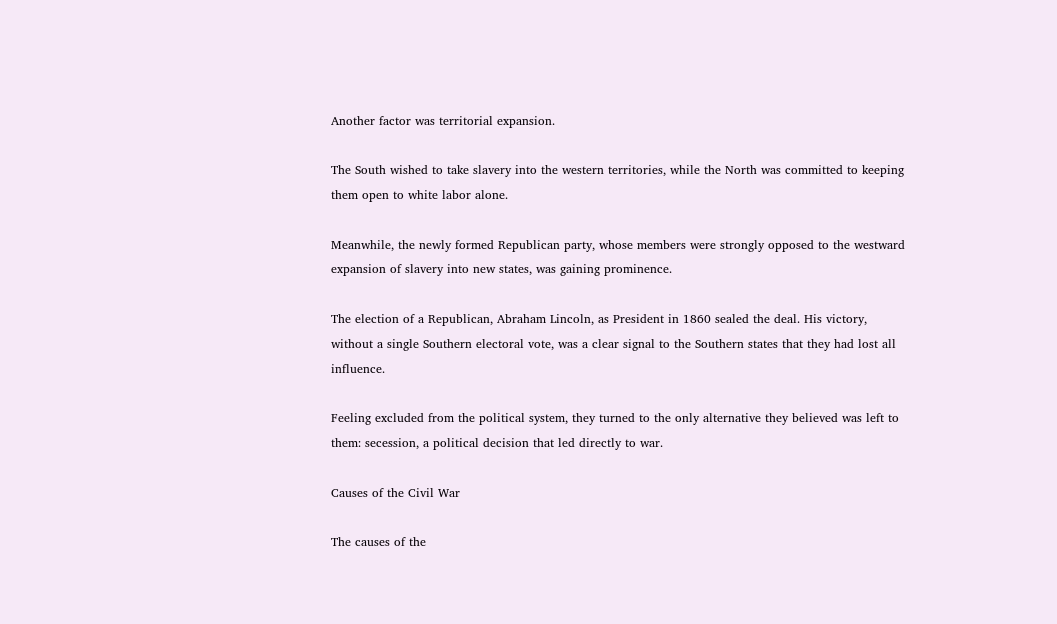Another factor was territorial expansion.

The South wished to take slavery into the western territories, while the North was committed to keeping them open to white labor alone.

Meanwhile, the newly formed Republican party, whose members were strongly opposed to the westward expansion of slavery into new states, was gaining prominence.

The election of a Republican, Abraham Lincoln, as President in 1860 sealed the deal. His victory, without a single Southern electoral vote, was a clear signal to the Southern states that they had lost all influence.

Feeling excluded from the political system, they turned to the only alternative they believed was left to them: secession, a political decision that led directly to war.

Causes of the Civil War

The causes of the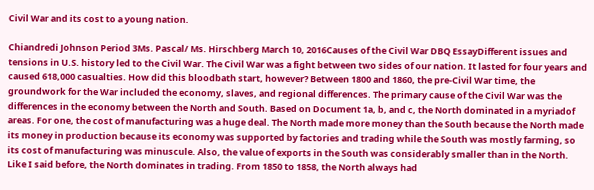Civil War and its cost to a young nation.

Chiandredi Johnson Period 3Ms. Pascal/ Ms. Hirschberg March 10, 2016Causes of the Civil War DBQ EssayDifferent issues and tensions in U.S. history led to the Civil War. The Civil War was a fight between two sides of our nation. It lasted for four years and caused 618,000 casualties. How did this bloodbath start, however? Between 1800 and 1860, the pre-Civil War time, the groundwork for the War included the economy, slaves, and regional differences. The primary cause of the Civil War was the differences in the economy between the North and South. Based on Document 1a, b, and c, the North dominated in a myriadof areas. For one, the cost of manufacturing was a huge deal. The North made more money than the South because the North made its money in production because its economy was supported by factories and trading while the South was mostly farming, so its cost of manufacturing was minuscule. Also, the value of exports in the South was considerably smaller than in the North. Like I said before, the North dominates in trading. From 1850 to 1858, the North always had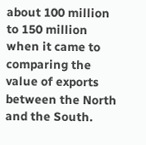about 100 million to 150 million when it came to comparing the value of exports between the North and the South.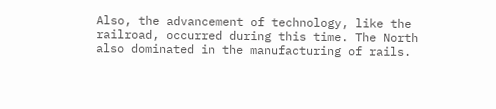Also, the advancement of technology, like the railroad, occurred during this time. The North also dominated in the manufacturing of rails.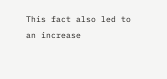This fact also led to an increase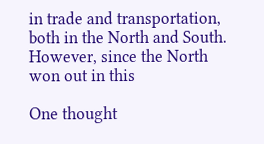in trade and transportation, both in the North and South. However, since the North won out in this

One thought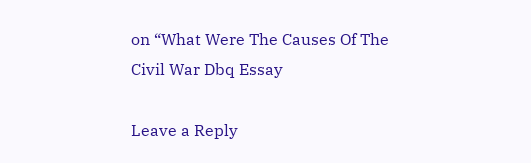on “What Were The Causes Of The Civil War Dbq Essay

Leave a Reply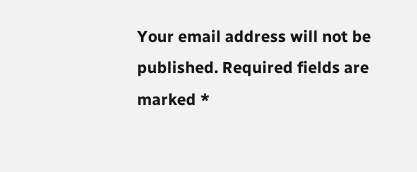Your email address will not be published. Required fields are marked *